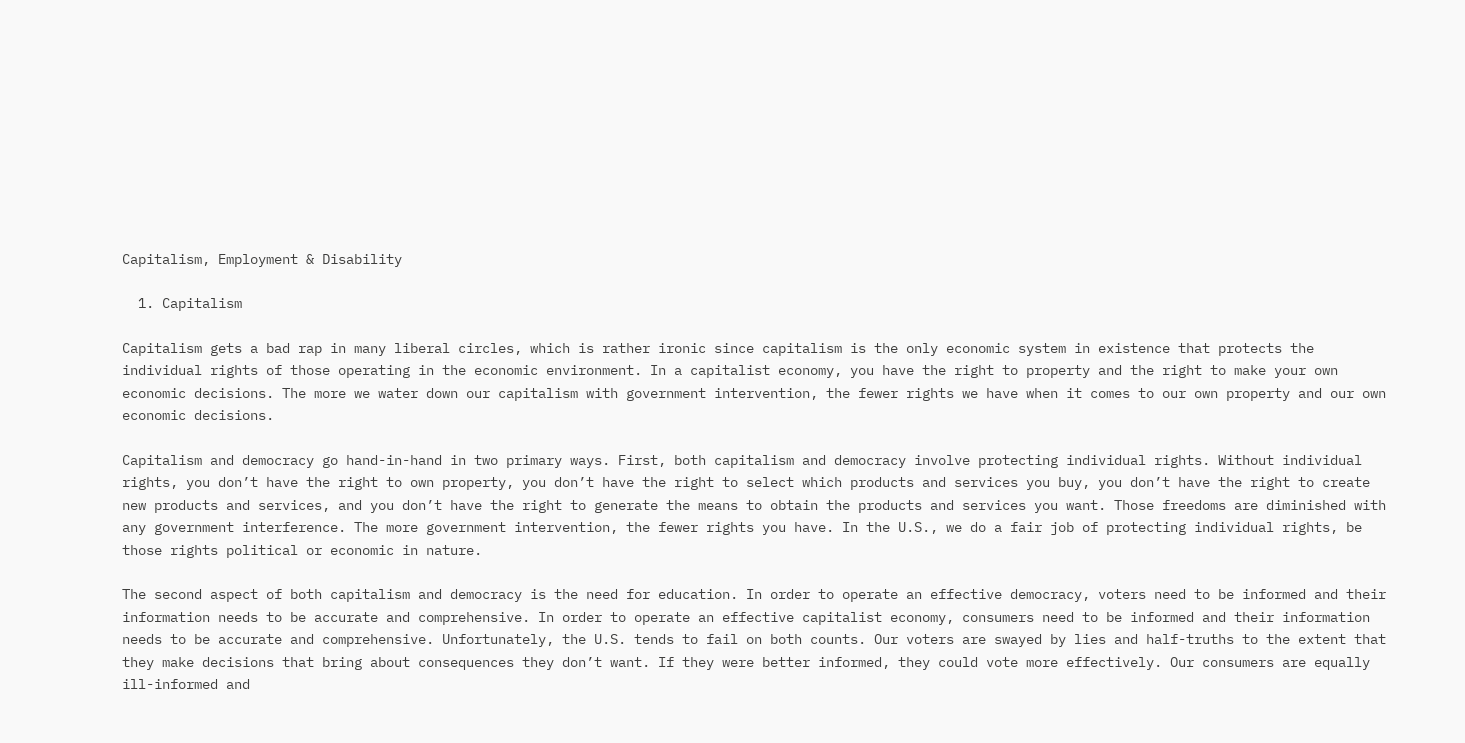Capitalism, Employment & Disability

  1. Capitalism

Capitalism gets a bad rap in many liberal circles, which is rather ironic since capitalism is the only economic system in existence that protects the individual rights of those operating in the economic environment. In a capitalist economy, you have the right to property and the right to make your own economic decisions. The more we water down our capitalism with government intervention, the fewer rights we have when it comes to our own property and our own economic decisions.

Capitalism and democracy go hand-in-hand in two primary ways. First, both capitalism and democracy involve protecting individual rights. Without individual rights, you don’t have the right to own property, you don’t have the right to select which products and services you buy, you don’t have the right to create new products and services, and you don’t have the right to generate the means to obtain the products and services you want. Those freedoms are diminished with any government interference. The more government intervention, the fewer rights you have. In the U.S., we do a fair job of protecting individual rights, be those rights political or economic in nature.

The second aspect of both capitalism and democracy is the need for education. In order to operate an effective democracy, voters need to be informed and their information needs to be accurate and comprehensive. In order to operate an effective capitalist economy, consumers need to be informed and their information needs to be accurate and comprehensive. Unfortunately, the U.S. tends to fail on both counts. Our voters are swayed by lies and half-truths to the extent that they make decisions that bring about consequences they don’t want. If they were better informed, they could vote more effectively. Our consumers are equally ill-informed and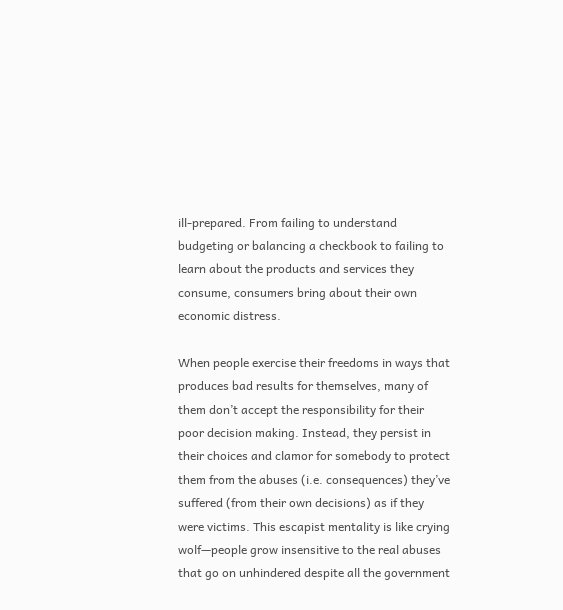ill-prepared. From failing to understand budgeting or balancing a checkbook to failing to learn about the products and services they consume, consumers bring about their own economic distress.

When people exercise their freedoms in ways that produces bad results for themselves, many of them don’t accept the responsibility for their poor decision making. Instead, they persist in their choices and clamor for somebody to protect them from the abuses (i.e. consequences) they’ve suffered (from their own decisions) as if they were victims. This escapist mentality is like crying wolf—people grow insensitive to the real abuses that go on unhindered despite all the government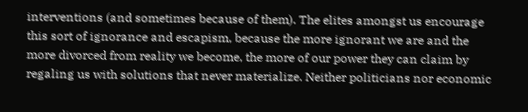interventions (and sometimes because of them). The elites amongst us encourage this sort of ignorance and escapism, because the more ignorant we are and the more divorced from reality we become, the more of our power they can claim by regaling us with solutions that never materialize. Neither politicians nor economic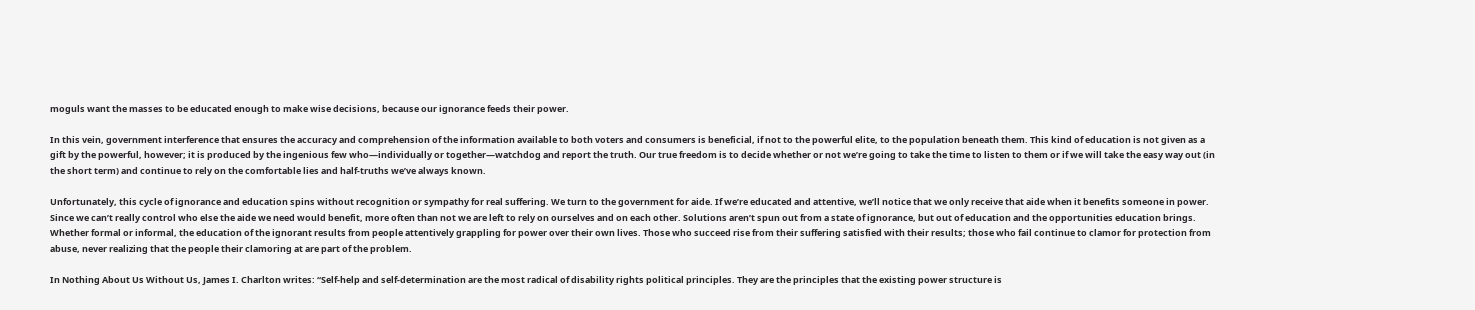moguls want the masses to be educated enough to make wise decisions, because our ignorance feeds their power.

In this vein, government interference that ensures the accuracy and comprehension of the information available to both voters and consumers is beneficial, if not to the powerful elite, to the population beneath them. This kind of education is not given as a gift by the powerful, however; it is produced by the ingenious few who—individually or together—watchdog and report the truth. Our true freedom is to decide whether or not we’re going to take the time to listen to them or if we will take the easy way out (in the short term) and continue to rely on the comfortable lies and half-truths we’ve always known.

Unfortunately, this cycle of ignorance and education spins without recognition or sympathy for real suffering. We turn to the government for aide. If we’re educated and attentive, we’ll notice that we only receive that aide when it benefits someone in power. Since we can’t really control who else the aide we need would benefit, more often than not we are left to rely on ourselves and on each other. Solutions aren’t spun out from a state of ignorance, but out of education and the opportunities education brings. Whether formal or informal, the education of the ignorant results from people attentively grappling for power over their own lives. Those who succeed rise from their suffering satisfied with their results; those who fail continue to clamor for protection from abuse, never realizing that the people their clamoring at are part of the problem.

In Nothing About Us Without Us, James I. Charlton writes: “Self-help and self-determination are the most radical of disability rights political principles. They are the principles that the existing power structure is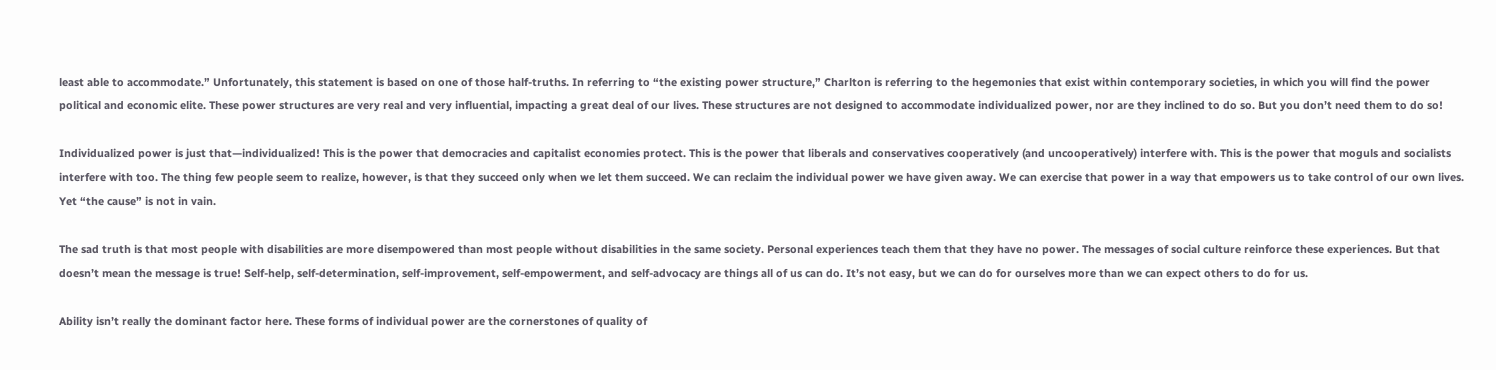least able to accommodate.” Unfortunately, this statement is based on one of those half-truths. In referring to “the existing power structure,” Charlton is referring to the hegemonies that exist within contemporary societies, in which you will find the power political and economic elite. These power structures are very real and very influential, impacting a great deal of our lives. These structures are not designed to accommodate individualized power, nor are they inclined to do so. But you don’t need them to do so!

Individualized power is just that—individualized! This is the power that democracies and capitalist economies protect. This is the power that liberals and conservatives cooperatively (and uncooperatively) interfere with. This is the power that moguls and socialists interfere with too. The thing few people seem to realize, however, is that they succeed only when we let them succeed. We can reclaim the individual power we have given away. We can exercise that power in a way that empowers us to take control of our own lives. Yet “the cause” is not in vain.

The sad truth is that most people with disabilities are more disempowered than most people without disabilities in the same society. Personal experiences teach them that they have no power. The messages of social culture reinforce these experiences. But that doesn’t mean the message is true! Self-help, self-determination, self-improvement, self-empowerment, and self-advocacy are things all of us can do. It’s not easy, but we can do for ourselves more than we can expect others to do for us.

Ability isn’t really the dominant factor here. These forms of individual power are the cornerstones of quality of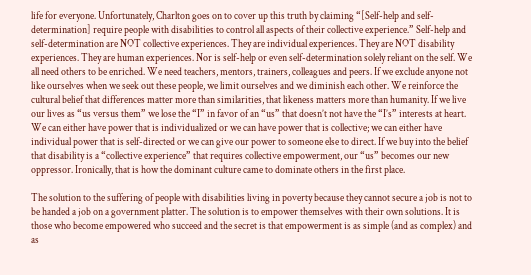life for everyone. Unfortunately, Charlton goes on to cover up this truth by claiming “[Self-help and self-determination] require people with disabilities to control all aspects of their collective experience.” Self-help and self-determination are NOT collective experiences. They are individual experiences. They are NOT disability experiences. They are human experiences. Nor is self-help or even self-determination solely reliant on the self. We all need others to be enriched. We need teachers, mentors, trainers, colleagues and peers. If we exclude anyone not like ourselves when we seek out these people, we limit ourselves and we diminish each other. We reinforce the cultural belief that differences matter more than similarities, that likeness matters more than humanity. If we live our lives as “us versus them” we lose the “I” in favor of an “us” that doesn’t not have the “I’s” interests at heart. We can either have power that is individualized or we can have power that is collective; we can either have individual power that is self-directed or we can give our power to someone else to direct. If we buy into the belief that disability is a “collective experience” that requires collective empowerment, our “us” becomes our new oppressor. Ironically, that is how the dominant culture came to dominate others in the first place.

The solution to the suffering of people with disabilities living in poverty because they cannot secure a job is not to be handed a job on a government platter. The solution is to empower themselves with their own solutions. It is those who become empowered who succeed and the secret is that empowerment is as simple (and as complex) and as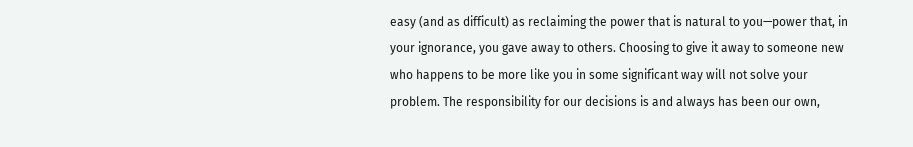easy (and as difficult) as reclaiming the power that is natural to you—power that, in your ignorance, you gave away to others. Choosing to give it away to someone new who happens to be more like you in some significant way will not solve your problem. The responsibility for our decisions is and always has been our own,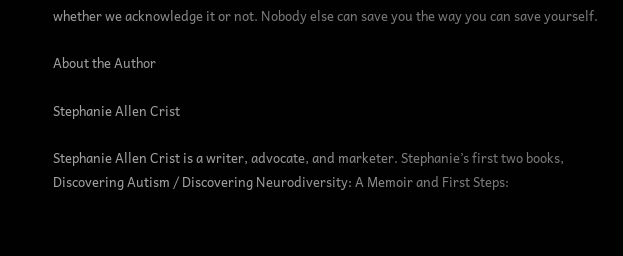whether we acknowledge it or not. Nobody else can save you the way you can save yourself.

About the Author

Stephanie Allen Crist

Stephanie Allen Crist is a writer, advocate, and marketer. Stephanie’s first two books, Discovering Autism / Discovering Neurodiversity: A Memoir and First Steps: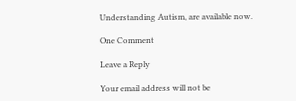Understanding Autism, are available now.

One Comment

Leave a Reply

Your email address will not be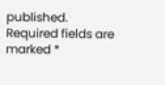published. Required fields are marked *